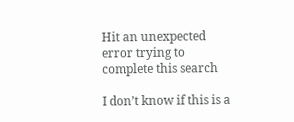Hit an unexpected error trying to complete this search

I don’t know if this is a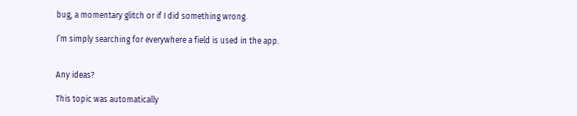bug, a momentary glitch or if I did something wrong.

I’m simply searching for everywhere a field is used in the app.


Any ideas?

This topic was automatically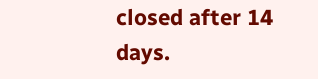closed after 14 days.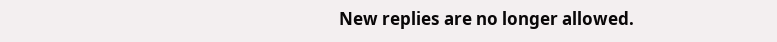New replies are no longer allowed.